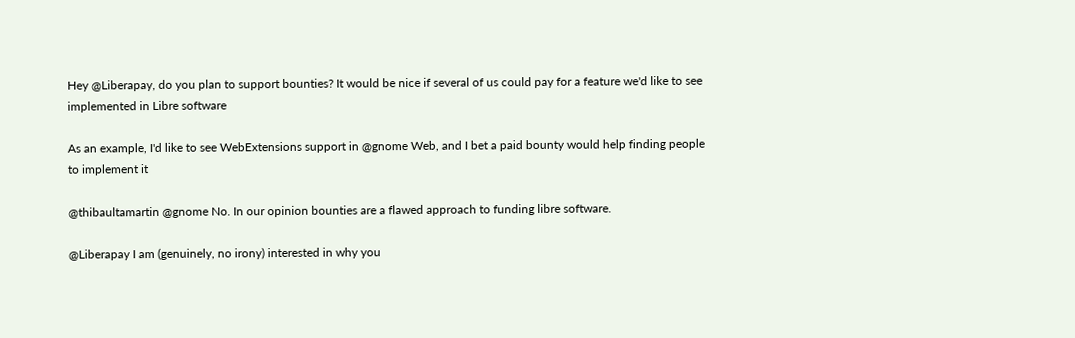Hey @Liberapay, do you plan to support bounties? It would be nice if several of us could pay for a feature we'd like to see implemented in Libre software

As an example, I'd like to see WebExtensions support in @gnome Web, and I bet a paid bounty would help finding people to implement it

@thibaultamartin @gnome No. In our opinion bounties are a flawed approach to funding libre software.

@Liberapay I am (genuinely, no irony) interested in why you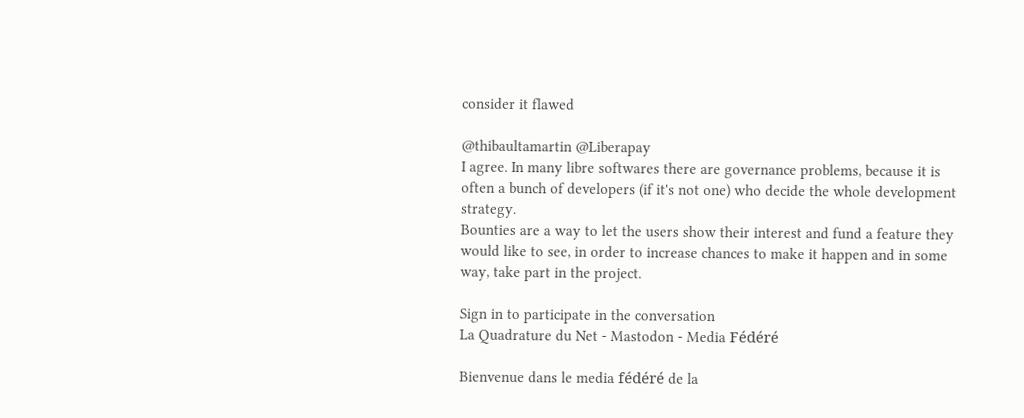consider it flawed

@thibaultamartin @Liberapay
I agree. In many libre softwares there are governance problems, because it is often a bunch of developers (if it's not one) who decide the whole development strategy.
Bounties are a way to let the users show their interest and fund a feature they would like to see, in order to increase chances to make it happen and in some way, take part in the project.

Sign in to participate in the conversation
La Quadrature du Net - Mastodon - Media Fédéré

Bienvenue dans le media fédéré de la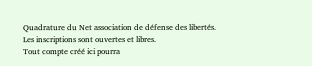Quadrature du Net association de défense des libertés. Les inscriptions sont ouvertes et libres.
Tout compte créé ici pourra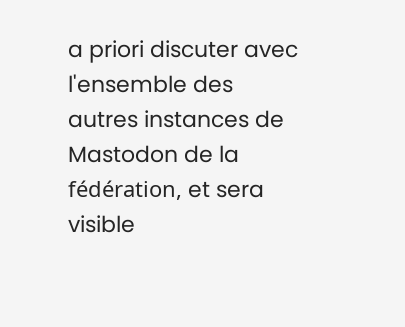a priori discuter avec l'ensemble des autres instances de Mastodon de la fédération, et sera visible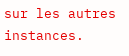sur les autres instances.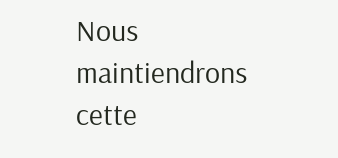Nous maintiendrons cette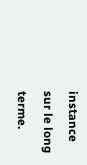instance sur le long terme.